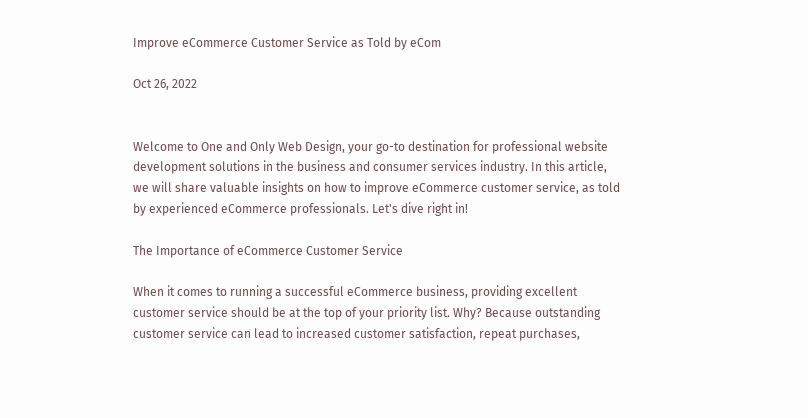Improve eCommerce Customer Service as Told by eCom

Oct 26, 2022


Welcome to One and Only Web Design, your go-to destination for professional website development solutions in the business and consumer services industry. In this article, we will share valuable insights on how to improve eCommerce customer service, as told by experienced eCommerce professionals. Let's dive right in!

The Importance of eCommerce Customer Service

When it comes to running a successful eCommerce business, providing excellent customer service should be at the top of your priority list. Why? Because outstanding customer service can lead to increased customer satisfaction, repeat purchases,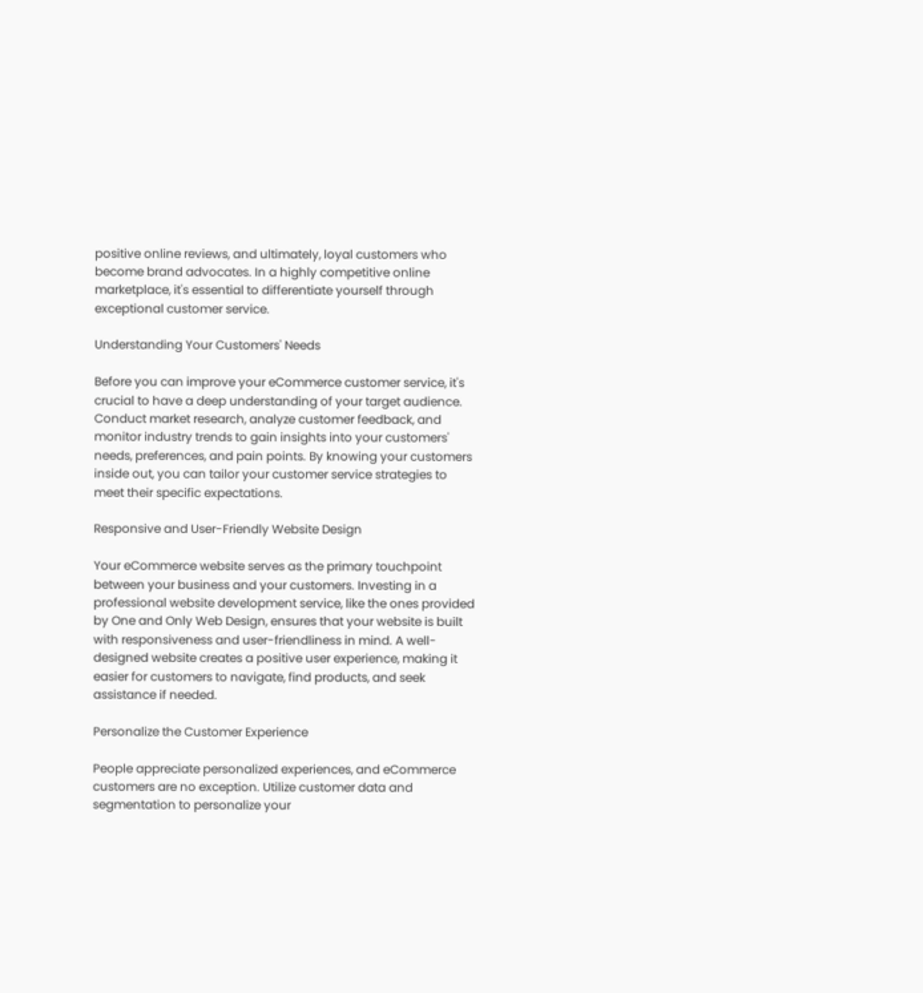positive online reviews, and ultimately, loyal customers who become brand advocates. In a highly competitive online marketplace, it's essential to differentiate yourself through exceptional customer service.

Understanding Your Customers' Needs

Before you can improve your eCommerce customer service, it's crucial to have a deep understanding of your target audience. Conduct market research, analyze customer feedback, and monitor industry trends to gain insights into your customers' needs, preferences, and pain points. By knowing your customers inside out, you can tailor your customer service strategies to meet their specific expectations.

Responsive and User-Friendly Website Design

Your eCommerce website serves as the primary touchpoint between your business and your customers. Investing in a professional website development service, like the ones provided by One and Only Web Design, ensures that your website is built with responsiveness and user-friendliness in mind. A well-designed website creates a positive user experience, making it easier for customers to navigate, find products, and seek assistance if needed.

Personalize the Customer Experience

People appreciate personalized experiences, and eCommerce customers are no exception. Utilize customer data and segmentation to personalize your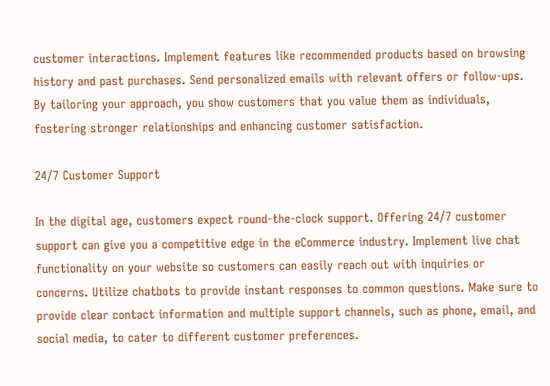customer interactions. Implement features like recommended products based on browsing history and past purchases. Send personalized emails with relevant offers or follow-ups. By tailoring your approach, you show customers that you value them as individuals, fostering stronger relationships and enhancing customer satisfaction.

24/7 Customer Support

In the digital age, customers expect round-the-clock support. Offering 24/7 customer support can give you a competitive edge in the eCommerce industry. Implement live chat functionality on your website so customers can easily reach out with inquiries or concerns. Utilize chatbots to provide instant responses to common questions. Make sure to provide clear contact information and multiple support channels, such as phone, email, and social media, to cater to different customer preferences.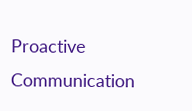Proactive Communication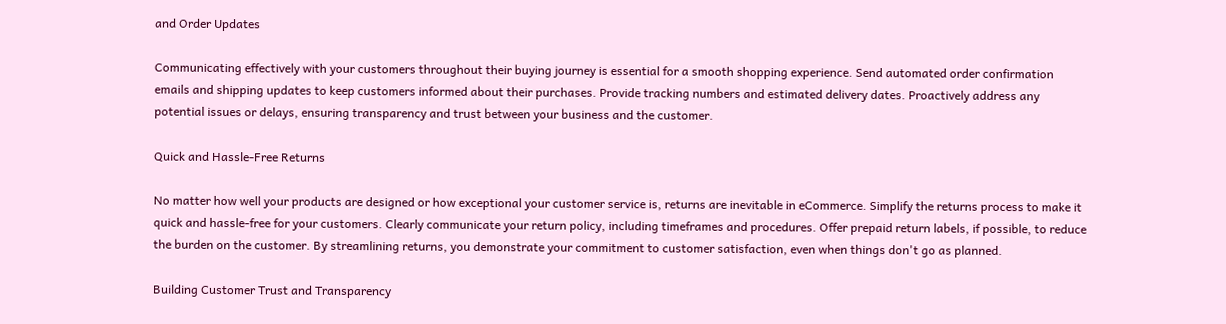and Order Updates

Communicating effectively with your customers throughout their buying journey is essential for a smooth shopping experience. Send automated order confirmation emails and shipping updates to keep customers informed about their purchases. Provide tracking numbers and estimated delivery dates. Proactively address any potential issues or delays, ensuring transparency and trust between your business and the customer.

Quick and Hassle-Free Returns

No matter how well your products are designed or how exceptional your customer service is, returns are inevitable in eCommerce. Simplify the returns process to make it quick and hassle-free for your customers. Clearly communicate your return policy, including timeframes and procedures. Offer prepaid return labels, if possible, to reduce the burden on the customer. By streamlining returns, you demonstrate your commitment to customer satisfaction, even when things don't go as planned.

Building Customer Trust and Transparency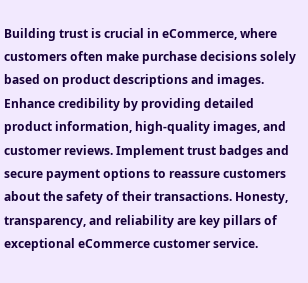Building trust is crucial in eCommerce, where customers often make purchase decisions solely based on product descriptions and images. Enhance credibility by providing detailed product information, high-quality images, and customer reviews. Implement trust badges and secure payment options to reassure customers about the safety of their transactions. Honesty, transparency, and reliability are key pillars of exceptional eCommerce customer service.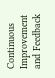Continuous Improvement and Feedback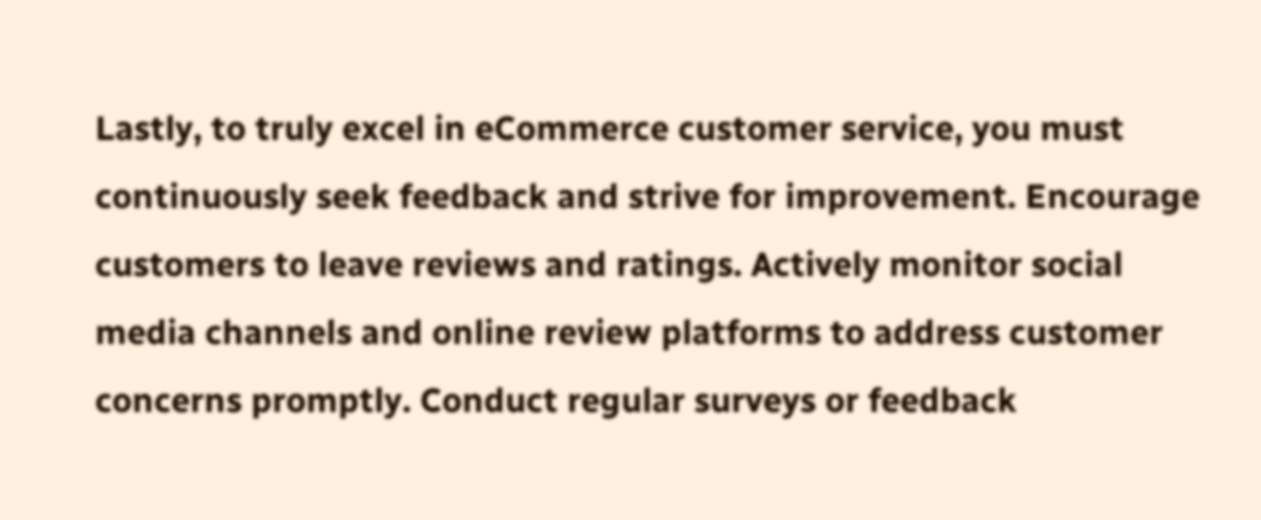Lastly, to truly excel in eCommerce customer service, you must continuously seek feedback and strive for improvement. Encourage customers to leave reviews and ratings. Actively monitor social media channels and online review platforms to address customer concerns promptly. Conduct regular surveys or feedback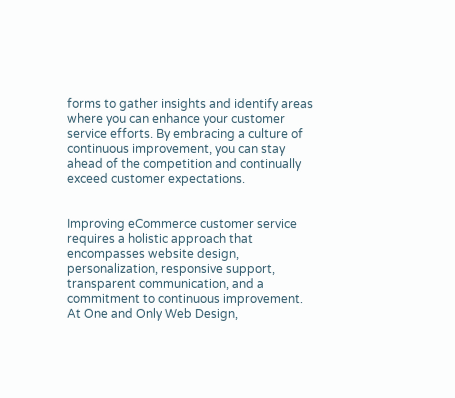forms to gather insights and identify areas where you can enhance your customer service efforts. By embracing a culture of continuous improvement, you can stay ahead of the competition and continually exceed customer expectations.


Improving eCommerce customer service requires a holistic approach that encompasses website design, personalization, responsive support, transparent communication, and a commitment to continuous improvement. At One and Only Web Design,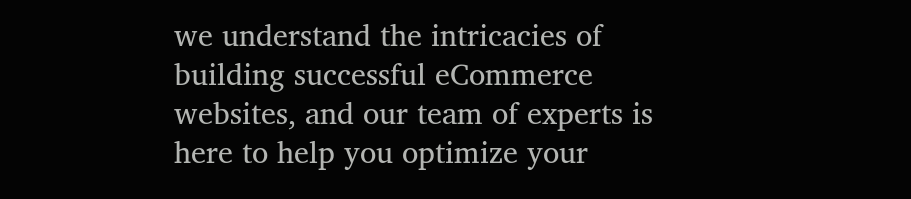we understand the intricacies of building successful eCommerce websites, and our team of experts is here to help you optimize your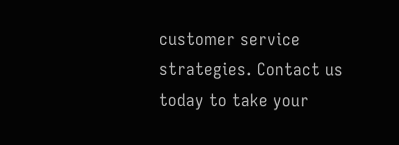customer service strategies. Contact us today to take your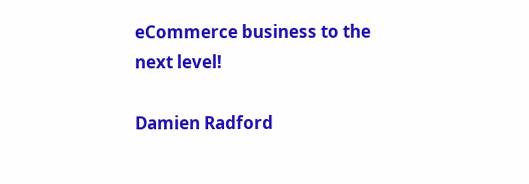eCommerce business to the next level!

Damien Radford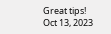Great tips!
Oct 13, 2023